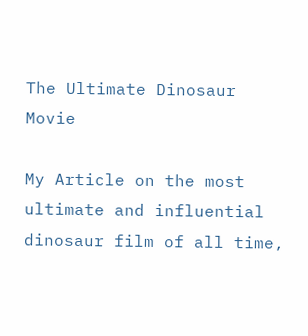The Ultimate Dinosaur Movie

My Article on the most ultimate and influential dinosaur film of all time,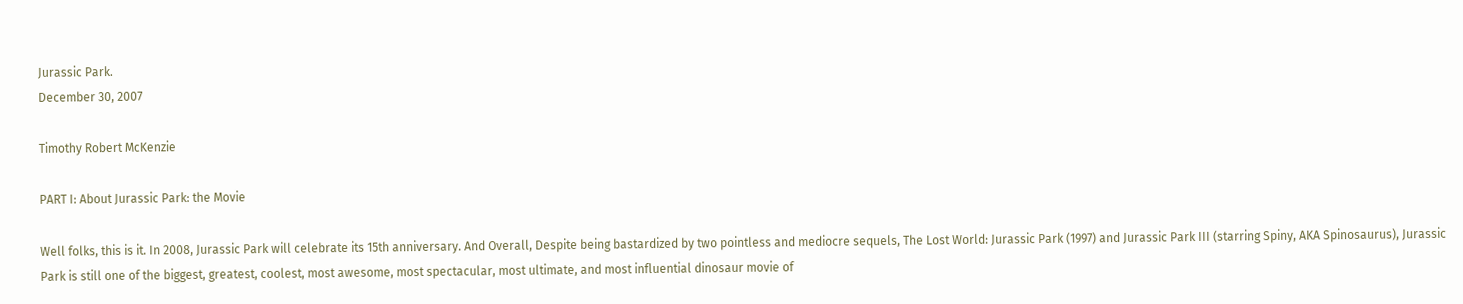Jurassic Park.
December 30, 2007

Timothy Robert McKenzie

PART I: About Jurassic Park: the Movie

Well folks, this is it. In 2008, Jurassic Park will celebrate its 15th anniversary. And Overall, Despite being bastardized by two pointless and mediocre sequels, The Lost World: Jurassic Park (1997) and Jurassic Park III (starring Spiny, AKA Spinosaurus), Jurassic Park is still one of the biggest, greatest, coolest, most awesome, most spectacular, most ultimate, and most influential dinosaur movie of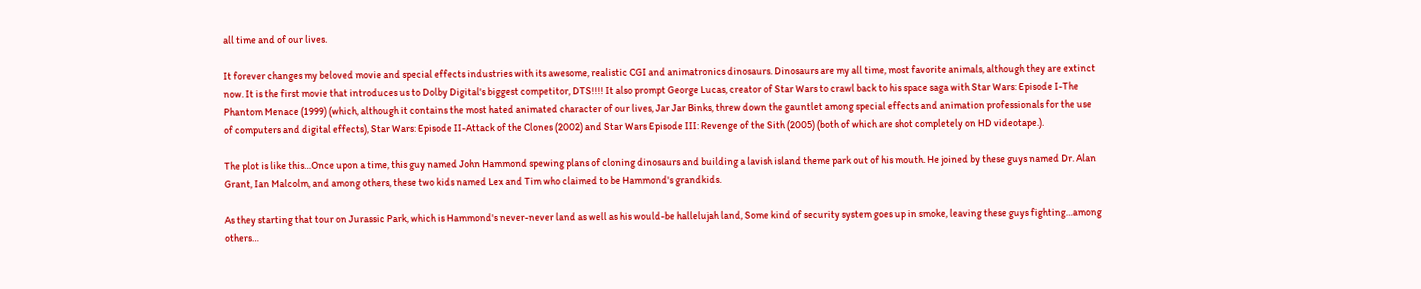all time and of our lives.

It forever changes my beloved movie and special effects industries with its awesome, realistic CGI and animatronics dinosaurs. Dinosaurs are my all time, most favorite animals, although they are extinct now. It is the first movie that introduces us to Dolby Digital's biggest competitor, DTS!!!! It also prompt George Lucas, creator of Star Wars to crawl back to his space saga with Star Wars: Episode I-The Phantom Menace (1999) (which, although it contains the most hated animated character of our lives, Jar Jar Binks, threw down the gauntlet among special effects and animation professionals for the use of computers and digital effects), Star Wars: Episode II-Attack of the Clones (2002) and Star Wars Episode III: Revenge of the Sith (2005) (both of which are shot completely on HD videotape.).

The plot is like this…Once upon a time, this guy named John Hammond spewing plans of cloning dinosaurs and building a lavish island theme park out of his mouth. He joined by these guys named Dr. Alan Grant, Ian Malcolm, and among others, these two kids named Lex and Tim who claimed to be Hammond's grandkids.

As they starting that tour on Jurassic Park, which is Hammond's never-never land as well as his would-be hallelujah land, Some kind of security system goes up in smoke, leaving these guys fighting…among others…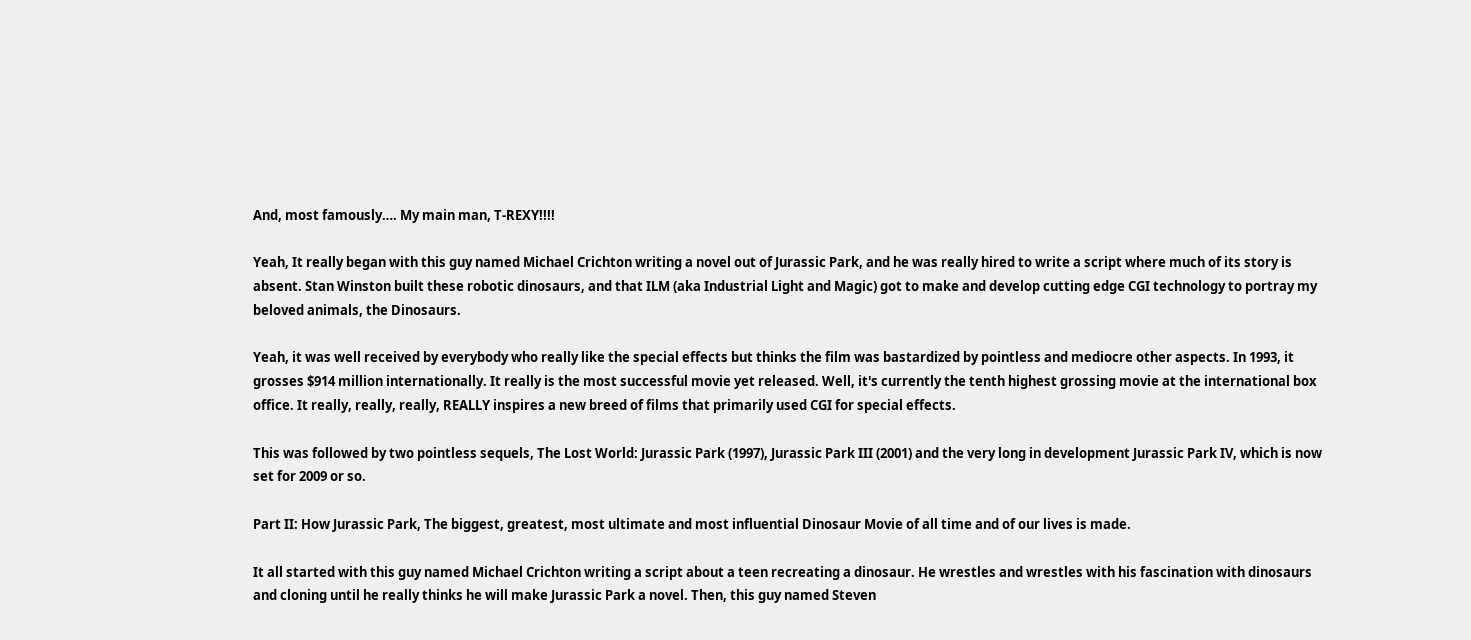And, most famously…. My main man, T-REXY!!!!

Yeah, It really began with this guy named Michael Crichton writing a novel out of Jurassic Park, and he was really hired to write a script where much of its story is absent. Stan Winston built these robotic dinosaurs, and that ILM (aka Industrial Light and Magic) got to make and develop cutting edge CGI technology to portray my beloved animals, the Dinosaurs.

Yeah, it was well received by everybody who really like the special effects but thinks the film was bastardized by pointless and mediocre other aspects. In 1993, it grosses $914 million internationally. It really is the most successful movie yet released. Well, it's currently the tenth highest grossing movie at the international box office. It really, really, really, REALLY inspires a new breed of films that primarily used CGI for special effects.

This was followed by two pointless sequels, The Lost World: Jurassic Park (1997), Jurassic Park III (2001) and the very long in development Jurassic Park IV, which is now set for 2009 or so.

Part II: How Jurassic Park, The biggest, greatest, most ultimate and most influential Dinosaur Movie of all time and of our lives is made.

It all started with this guy named Michael Crichton writing a script about a teen recreating a dinosaur. He wrestles and wrestles with his fascination with dinosaurs and cloning until he really thinks he will make Jurassic Park a novel. Then, this guy named Steven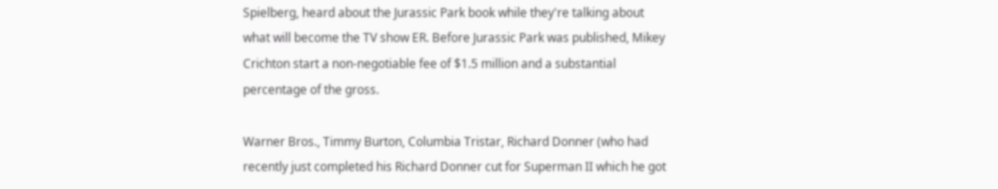Spielberg, heard about the Jurassic Park book while they're talking about what will become the TV show ER. Before Jurassic Park was published, Mikey Crichton start a non-negotiable fee of $1.5 million and a substantial percentage of the gross.

Warner Bros., Timmy Burton, Columbia Tristar, Richard Donner (who had recently just completed his Richard Donner cut for Superman II which he got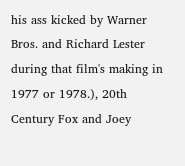his ass kicked by Warner Bros. and Richard Lester during that film's making in 1977 or 1978.), 20th Century Fox and Joey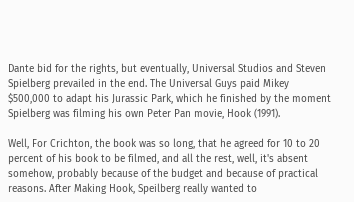Dante bid for the rights, but eventually, Universal Studios and Steven Spielberg prevailed in the end. The Universal Guys paid Mikey $500,000 to adapt his Jurassic Park, which he finished by the moment Spielberg was filming his own Peter Pan movie, Hook (1991).

Well, For Crichton, the book was so long, that he agreed for 10 to 20 percent of his book to be filmed, and all the rest, well, it's absent somehow, probably because of the budget and because of practical reasons. After Making Hook, Speilberg really wanted to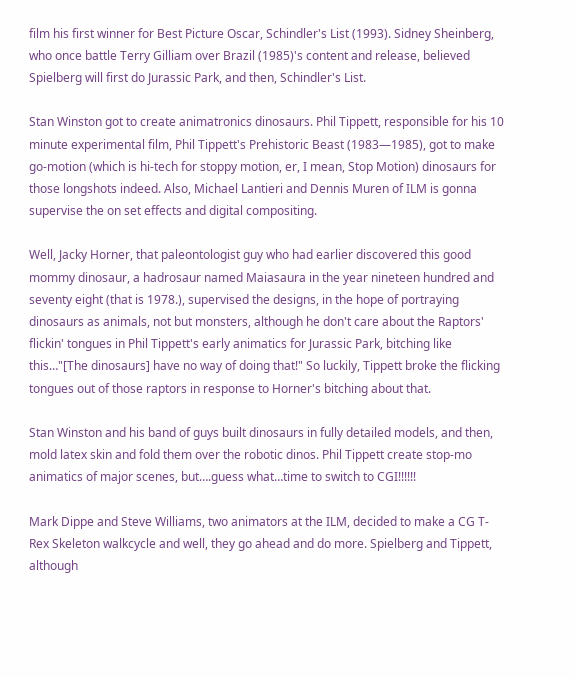film his first winner for Best Picture Oscar, Schindler's List (1993). Sidney Sheinberg, who once battle Terry Gilliam over Brazil (1985)'s content and release, believed Spielberg will first do Jurassic Park, and then, Schindler's List.

Stan Winston got to create animatronics dinosaurs. Phil Tippett, responsible for his 10 minute experimental film, Phil Tippett's Prehistoric Beast (1983—1985), got to make go-motion (which is hi-tech for stoppy motion, er, I mean, Stop Motion) dinosaurs for those longshots indeed. Also, Michael Lantieri and Dennis Muren of ILM is gonna supervise the on set effects and digital compositing.

Well, Jacky Horner, that paleontologist guy who had earlier discovered this good mommy dinosaur, a hadrosaur named Maiasaura in the year nineteen hundred and seventy eight (that is 1978.), supervised the designs, in the hope of portraying dinosaurs as animals, not but monsters, although he don't care about the Raptors' flickin' tongues in Phil Tippett's early animatics for Jurassic Park, bitching like this…"[The dinosaurs] have no way of doing that!" So luckily, Tippett broke the flicking tongues out of those raptors in response to Horner's bitching about that.

Stan Winston and his band of guys built dinosaurs in fully detailed models, and then, mold latex skin and fold them over the robotic dinos. Phil Tippett create stop-mo animatics of major scenes, but….guess what…time to switch to CGI!!!!!!

Mark Dippe and Steve Williams, two animators at the ILM, decided to make a CG T-Rex Skeleton walkcycle and well, they go ahead and do more. Spielberg and Tippett, although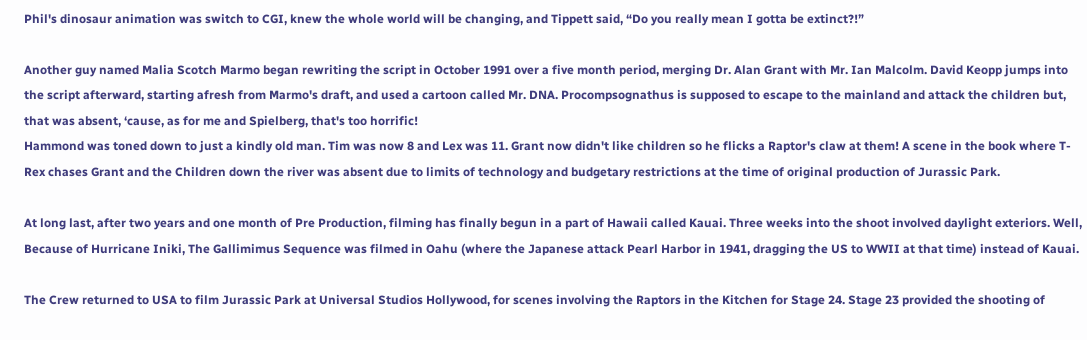Phil's dinosaur animation was switch to CGI, knew the whole world will be changing, and Tippett said, “Do you really mean I gotta be extinct?!”

Another guy named Malia Scotch Marmo began rewriting the script in October 1991 over a five month period, merging Dr. Alan Grant with Mr. Ian Malcolm. David Keopp jumps into the script afterward, starting afresh from Marmo's draft, and used a cartoon called Mr. DNA. Procompsognathus is supposed to escape to the mainland and attack the children but, that was absent, ‘cause, as for me and Spielberg, that's too horrific!
Hammond was toned down to just a kindly old man. Tim was now 8 and Lex was 11. Grant now didn't like children so he flicks a Raptor's claw at them! A scene in the book where T-Rex chases Grant and the Children down the river was absent due to limits of technology and budgetary restrictions at the time of original production of Jurassic Park.

At long last, after two years and one month of Pre Production, filming has finally begun in a part of Hawaii called Kauai. Three weeks into the shoot involved daylight exteriors. Well, Because of Hurricane Iniki, The Gallimimus Sequence was filmed in Oahu (where the Japanese attack Pearl Harbor in 1941, dragging the US to WWII at that time) instead of Kauai.

The Crew returned to USA to film Jurassic Park at Universal Studios Hollywood, for scenes involving the Raptors in the Kitchen for Stage 24. Stage 23 provided the shooting of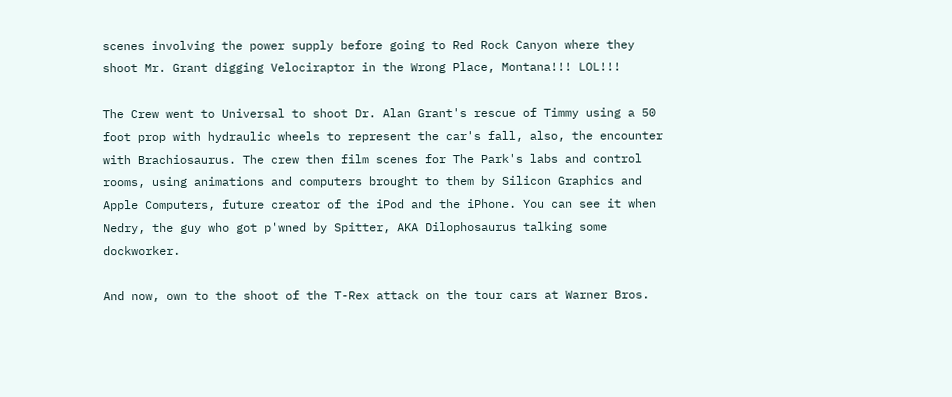scenes involving the power supply before going to Red Rock Canyon where they shoot Mr. Grant digging Velociraptor in the Wrong Place, Montana!!! LOL!!!

The Crew went to Universal to shoot Dr. Alan Grant's rescue of Timmy using a 50 foot prop with hydraulic wheels to represent the car's fall, also, the encounter with Brachiosaurus. The crew then film scenes for The Park's labs and control rooms, using animations and computers brought to them by Silicon Graphics and Apple Computers, future creator of the iPod and the iPhone. You can see it when Nedry, the guy who got p'wned by Spitter, AKA Dilophosaurus talking some dockworker.

And now, own to the shoot of the T-Rex attack on the tour cars at Warner Bros.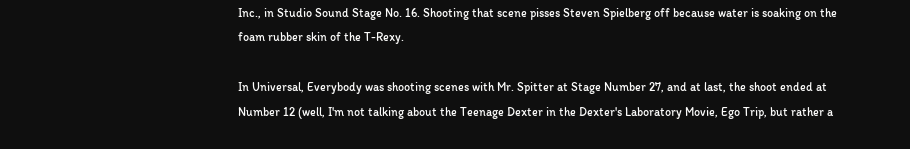Inc., in Studio Sound Stage No. 16. Shooting that scene pisses Steven Spielberg off because water is soaking on the foam rubber skin of the T-Rexy.

In Universal, Everybody was shooting scenes with Mr. Spitter at Stage Number 27, and at last, the shoot ended at Number 12 (well, I'm not talking about the Teenage Dexter in the Dexter's Laboratory Movie, Ego Trip, but rather a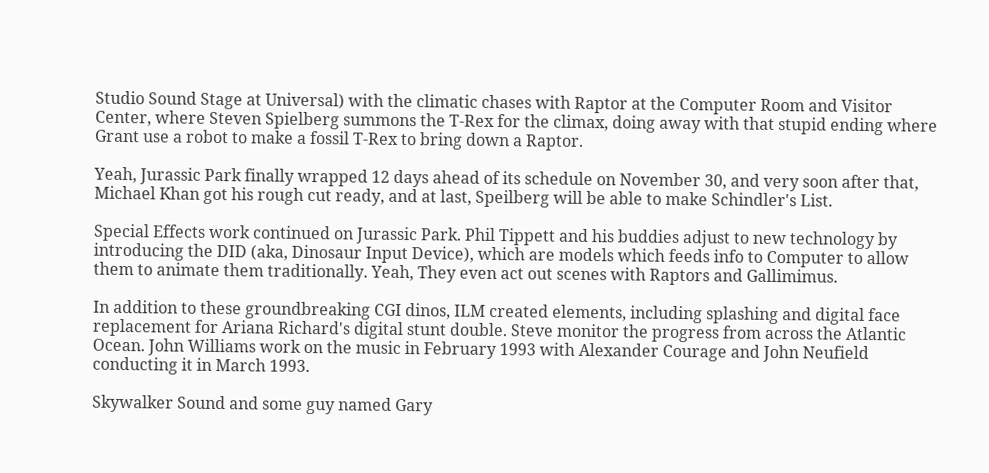Studio Sound Stage at Universal) with the climatic chases with Raptor at the Computer Room and Visitor Center, where Steven Spielberg summons the T-Rex for the climax, doing away with that stupid ending where Grant use a robot to make a fossil T-Rex to bring down a Raptor.

Yeah, Jurassic Park finally wrapped 12 days ahead of its schedule on November 30, and very soon after that, Michael Khan got his rough cut ready, and at last, Speilberg will be able to make Schindler's List.

Special Effects work continued on Jurassic Park. Phil Tippett and his buddies adjust to new technology by introducing the DID (aka, Dinosaur Input Device), which are models which feeds info to Computer to allow them to animate them traditionally. Yeah, They even act out scenes with Raptors and Gallimimus.

In addition to these groundbreaking CGI dinos, ILM created elements, including splashing and digital face replacement for Ariana Richard's digital stunt double. Steve monitor the progress from across the Atlantic Ocean. John Williams work on the music in February 1993 with Alexander Courage and John Neufield conducting it in March 1993.

Skywalker Sound and some guy named Gary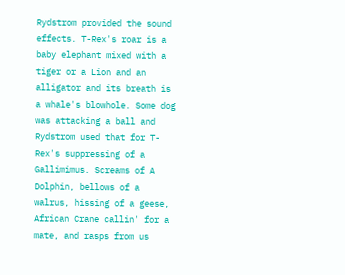Rydstrom provided the sound effects. T-Rex's roar is a baby elephant mixed with a tiger or a Lion and an alligator and its breath is a whale's blowhole. Some dog was attacking a ball and Rydstrom used that for T-Rex's suppressing of a Gallimimus. Screams of A Dolphin, bellows of a walrus, hissing of a geese, African Crane callin' for a mate, and rasps from us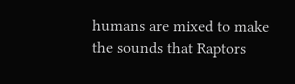humans are mixed to make the sounds that Raptors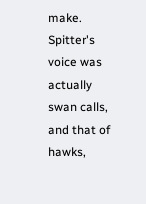make. Spitter's voice was actually swan calls, and that of hawks,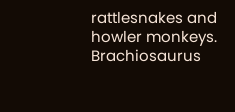rattlesnakes and howler monkeys. Brachiosaurus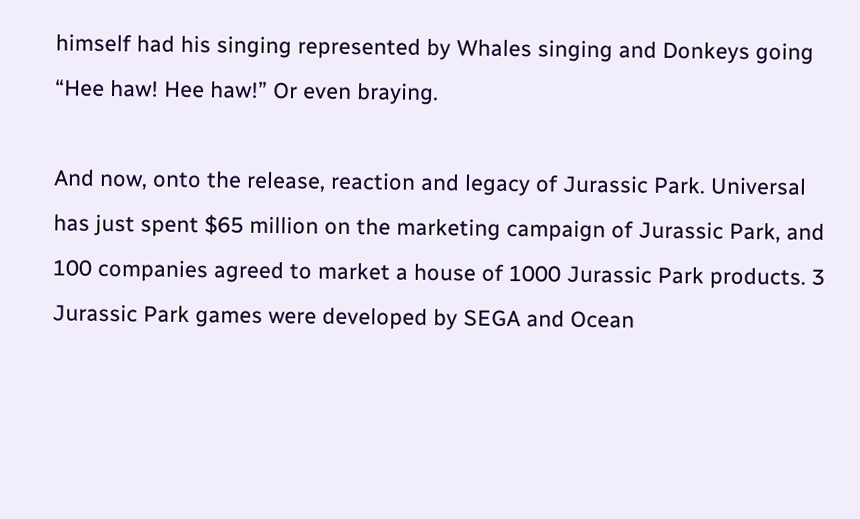himself had his singing represented by Whales singing and Donkeys going “Hee haw! Hee haw!” Or even braying.

And now, onto the release, reaction and legacy of Jurassic Park. Universal has just spent $65 million on the marketing campaign of Jurassic Park, and 100 companies agreed to market a house of 1000 Jurassic Park products. 3 Jurassic Park games were developed by SEGA and Ocean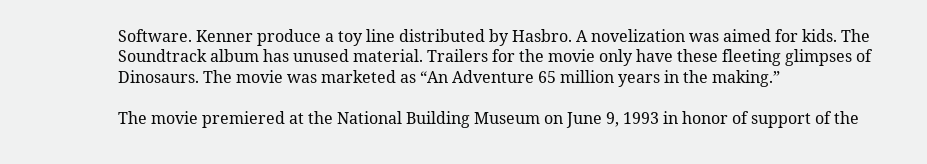Software. Kenner produce a toy line distributed by Hasbro. A novelization was aimed for kids. The Soundtrack album has unused material. Trailers for the movie only have these fleeting glimpses of Dinosaurs. The movie was marketed as “An Adventure 65 million years in the making.”

The movie premiered at the National Building Museum on June 9, 1993 in honor of support of the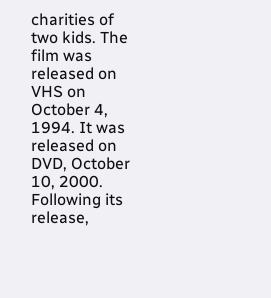charities of two kids. The film was released on VHS on October 4, 1994. It was released on DVD, October 10, 2000. Following its release,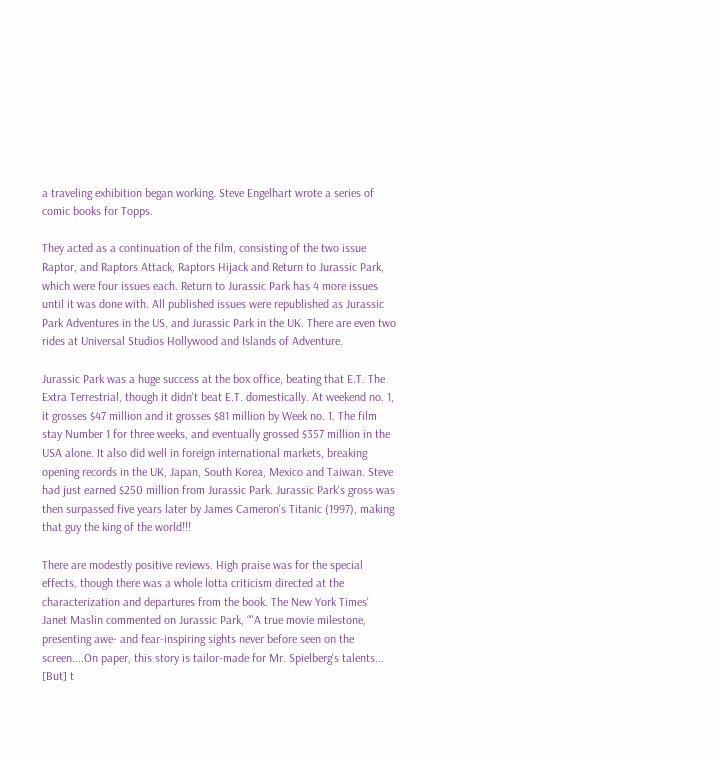a traveling exhibition began working. Steve Engelhart wrote a series of comic books for Topps.

They acted as a continuation of the film, consisting of the two issue Raptor, and Raptors Attack, Raptors Hijack and Return to Jurassic Park, which were four issues each. Return to Jurassic Park has 4 more issues until it was done with. All published issues were republished as Jurassic Park Adventures in the US, and Jurassic Park in the UK. There are even two rides at Universal Studios Hollywood and Islands of Adventure.

Jurassic Park was a huge success at the box office, beating that E.T. The Extra Terrestrial, though it didn't beat E.T. domestically. At weekend no. 1, it grosses $47 million and it grosses $81 million by Week no. 1. The film stay Number 1 for three weeks, and eventually grossed $357 million in the USA alone. It also did well in foreign international markets, breaking opening records in the UK, Japan, South Korea, Mexico and Taiwan. Steve had just earned $250 million from Jurassic Park. Jurassic Park's gross was then surpassed five years later by James Cameron's Titanic (1997), making that guy the king of the world!!!

There are modestly positive reviews. High praise was for the special effects, though there was a whole lotta criticism directed at the characterization and departures from the book. The New York Times' Janet Maslin commented on Jurassic Park, “"A true movie milestone, presenting awe- and fear-inspiring sights never before seen on the screen....On paper, this story is tailor-made for Mr. Spielberg's talents... [But] t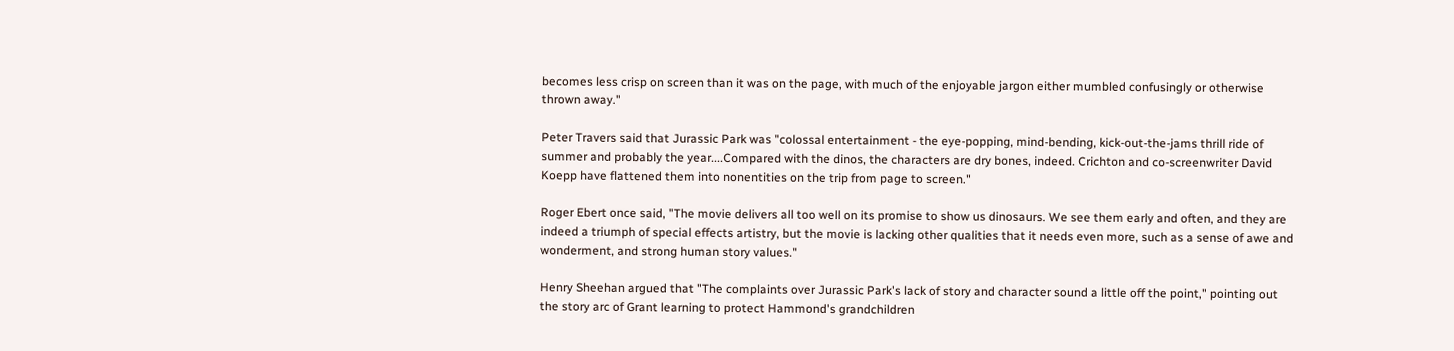becomes less crisp on screen than it was on the page, with much of the enjoyable jargon either mumbled confusingly or otherwise thrown away."

Peter Travers said that Jurassic Park was "colossal entertainment - the eye-popping, mind-bending, kick-out-the-jams thrill ride of summer and probably the year....Compared with the dinos, the characters are dry bones, indeed. Crichton and co-screenwriter David Koepp have flattened them into nonentities on the trip from page to screen."

Roger Ebert once said, "The movie delivers all too well on its promise to show us dinosaurs. We see them early and often, and they are indeed a triumph of special effects artistry, but the movie is lacking other qualities that it needs even more, such as a sense of awe and wonderment, and strong human story values."

Henry Sheehan argued that "The complaints over Jurassic Park's lack of story and character sound a little off the point," pointing out the story arc of Grant learning to protect Hammond's grandchildren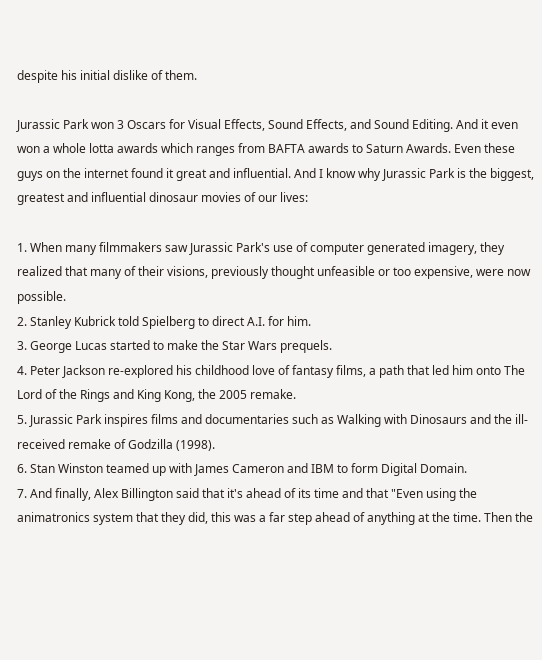despite his initial dislike of them.

Jurassic Park won 3 Oscars for Visual Effects, Sound Effects, and Sound Editing. And it even won a whole lotta awards which ranges from BAFTA awards to Saturn Awards. Even these guys on the internet found it great and influential. And I know why Jurassic Park is the biggest, greatest and influential dinosaur movies of our lives:

1. When many filmmakers saw Jurassic Park's use of computer generated imagery, they realized that many of their visions, previously thought unfeasible or too expensive, were now possible.
2. Stanley Kubrick told Spielberg to direct A.I. for him.
3. George Lucas started to make the Star Wars prequels.
4. Peter Jackson re-explored his childhood love of fantasy films, a path that led him onto The Lord of the Rings and King Kong, the 2005 remake.
5. Jurassic Park inspires films and documentaries such as Walking with Dinosaurs and the ill-received remake of Godzilla (1998).
6. Stan Winston teamed up with James Cameron and IBM to form Digital Domain.
7. And finally, Alex Billington said that it's ahead of its time and that "Even using the animatronics system that they did, this was a far step ahead of anything at the time. Then the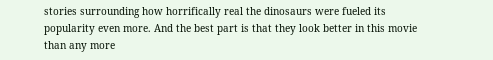stories surrounding how horrifically real the dinosaurs were fueled its popularity even more. And the best part is that they look better in this movie than any more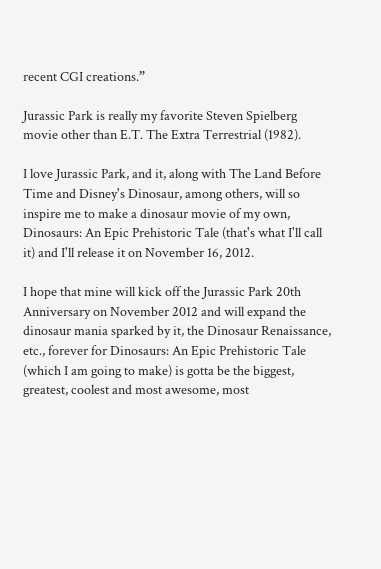recent CGI creations.”

Jurassic Park is really my favorite Steven Spielberg movie other than E.T. The Extra Terrestrial (1982).

I love Jurassic Park, and it, along with The Land Before Time and Disney's Dinosaur, among others, will so inspire me to make a dinosaur movie of my own, Dinosaurs: An Epic Prehistoric Tale (that's what I'll call it) and I'll release it on November 16, 2012.

I hope that mine will kick off the Jurassic Park 20th Anniversary on November 2012 and will expand the dinosaur mania sparked by it, the Dinosaur Renaissance, etc., forever for Dinosaurs: An Epic Prehistoric Tale (which I am going to make) is gotta be the biggest, greatest, coolest and most awesome, most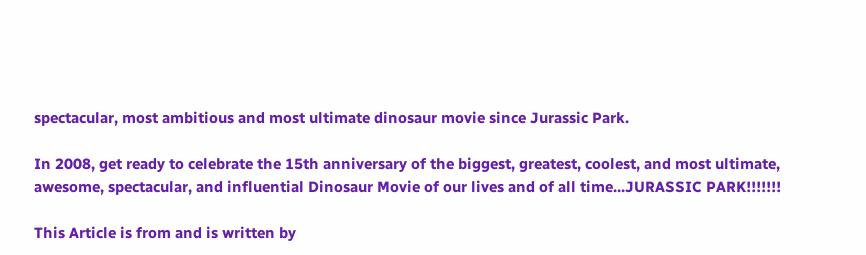spectacular, most ambitious and most ultimate dinosaur movie since Jurassic Park.

In 2008, get ready to celebrate the 15th anniversary of the biggest, greatest, coolest, and most ultimate, awesome, spectacular, and influential Dinosaur Movie of our lives and of all time...JURASSIC PARK!!!!!!!

This Article is from and is written by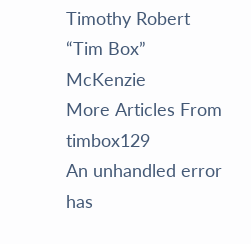Timothy Robert “Tim Box” McKenzie
More Articles From timbox129
An unhandled error has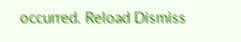occurred. Reload Dismiss